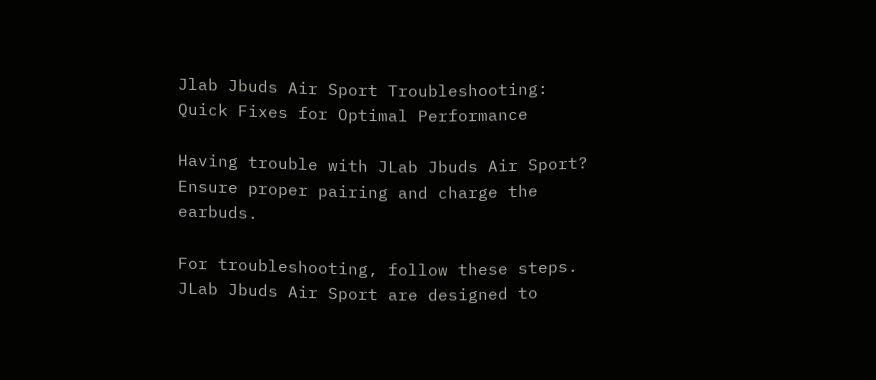Jlab Jbuds Air Sport Troubleshooting: Quick Fixes for Optimal Performance

Having trouble with JLab Jbuds Air Sport? Ensure proper pairing and charge the earbuds.

For troubleshooting, follow these steps. JLab Jbuds Air Sport are designed to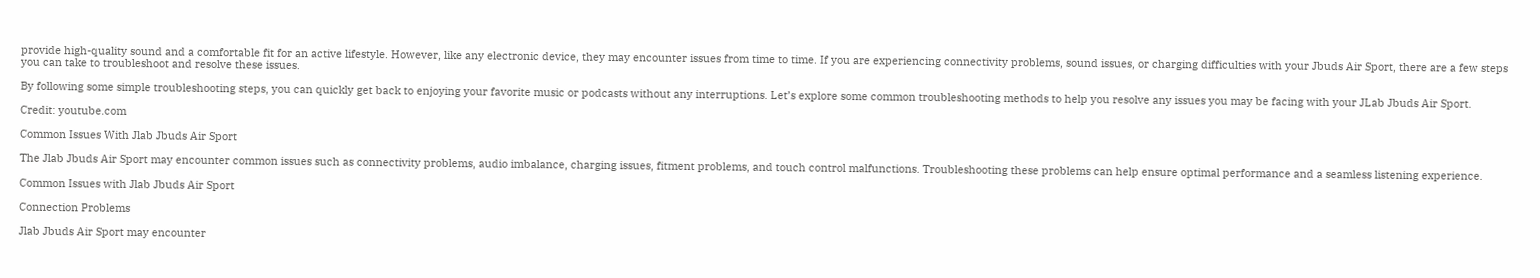provide high-quality sound and a comfortable fit for an active lifestyle. However, like any electronic device, they may encounter issues from time to time. If you are experiencing connectivity problems, sound issues, or charging difficulties with your Jbuds Air Sport, there are a few steps you can take to troubleshoot and resolve these issues.

By following some simple troubleshooting steps, you can quickly get back to enjoying your favorite music or podcasts without any interruptions. Let’s explore some common troubleshooting methods to help you resolve any issues you may be facing with your JLab Jbuds Air Sport.

Credit: youtube.com

Common Issues With Jlab Jbuds Air Sport

The Jlab Jbuds Air Sport may encounter common issues such as connectivity problems, audio imbalance, charging issues, fitment problems, and touch control malfunctions. Troubleshooting these problems can help ensure optimal performance and a seamless listening experience.

Common Issues with Jlab Jbuds Air Sport

Connection Problems

Jlab Jbuds Air Sport may encounter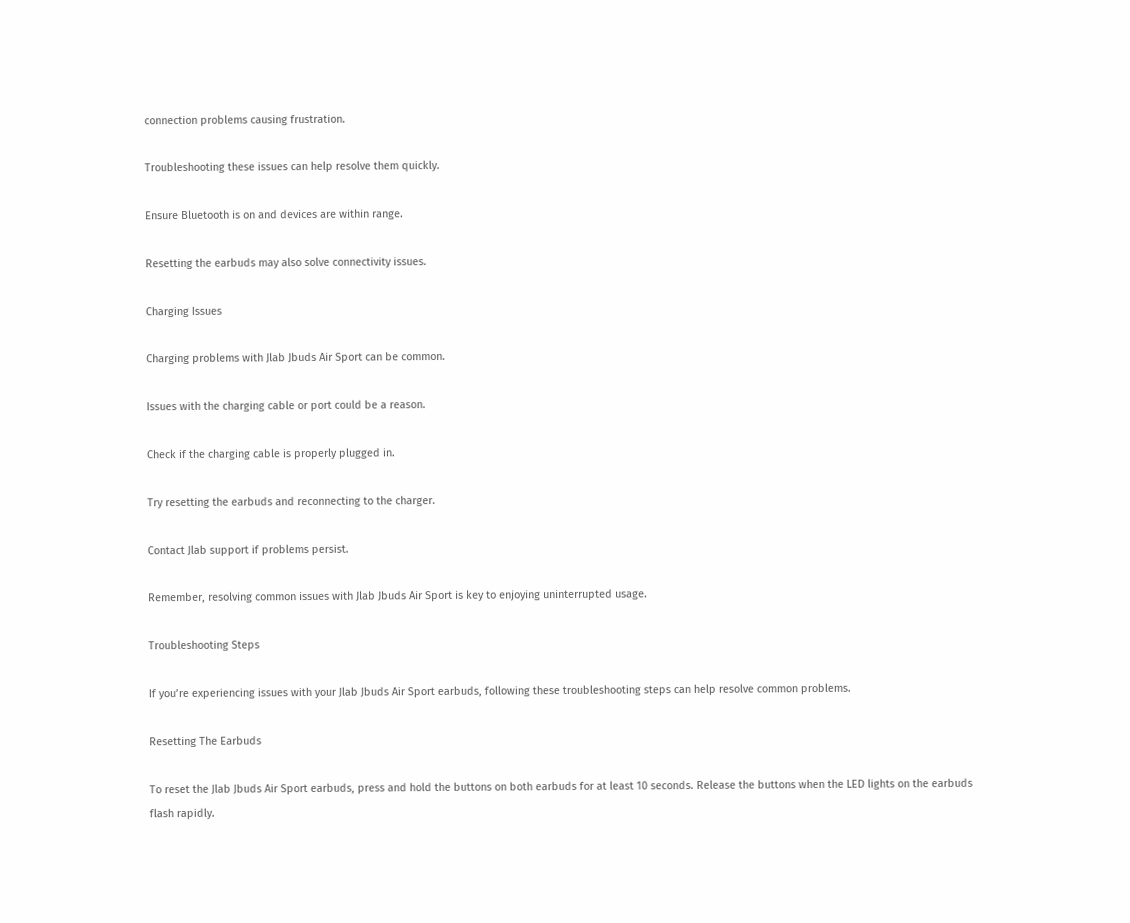connection problems causing frustration.

Troubleshooting these issues can help resolve them quickly.

Ensure Bluetooth is on and devices are within range.

Resetting the earbuds may also solve connectivity issues.

Charging Issues

Charging problems with Jlab Jbuds Air Sport can be common.

Issues with the charging cable or port could be a reason.

Check if the charging cable is properly plugged in.

Try resetting the earbuds and reconnecting to the charger.

Contact Jlab support if problems persist.

Remember, resolving common issues with Jlab Jbuds Air Sport is key to enjoying uninterrupted usage.

Troubleshooting Steps

If you’re experiencing issues with your Jlab Jbuds Air Sport earbuds, following these troubleshooting steps can help resolve common problems.

Resetting The Earbuds

To reset the Jlab Jbuds Air Sport earbuds, press and hold the buttons on both earbuds for at least 10 seconds. Release the buttons when the LED lights on the earbuds flash rapidly.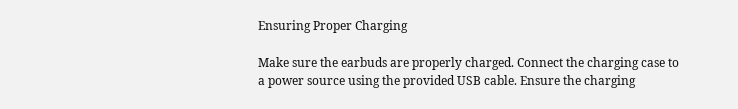Ensuring Proper Charging

Make sure the earbuds are properly charged. Connect the charging case to a power source using the provided USB cable. Ensure the charging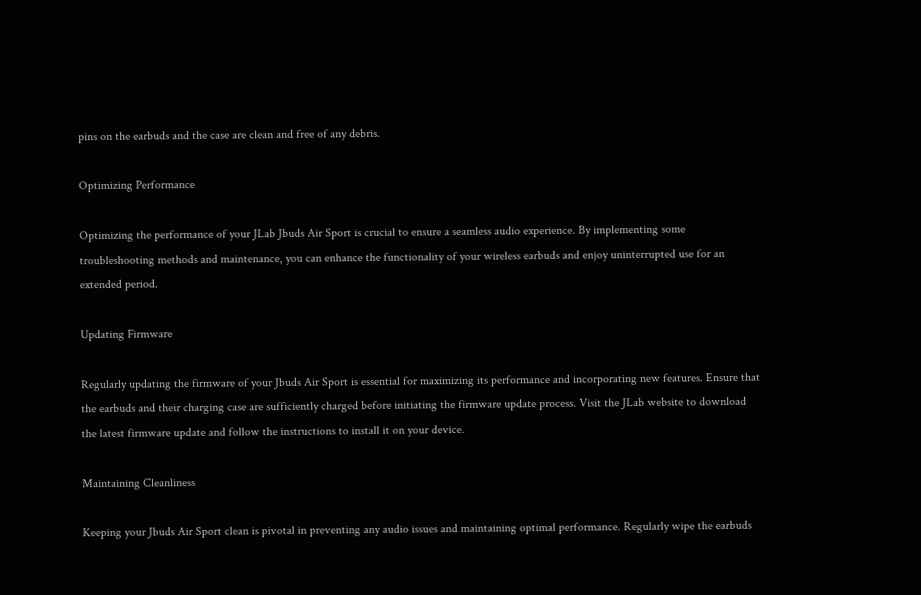pins on the earbuds and the case are clean and free of any debris.

Optimizing Performance

Optimizing the performance of your JLab Jbuds Air Sport is crucial to ensure a seamless audio experience. By implementing some troubleshooting methods and maintenance, you can enhance the functionality of your wireless earbuds and enjoy uninterrupted use for an extended period.

Updating Firmware

Regularly updating the firmware of your Jbuds Air Sport is essential for maximizing its performance and incorporating new features. Ensure that the earbuds and their charging case are sufficiently charged before initiating the firmware update process. Visit the JLab website to download the latest firmware update and follow the instructions to install it on your device.

Maintaining Cleanliness

Keeping your Jbuds Air Sport clean is pivotal in preventing any audio issues and maintaining optimal performance. Regularly wipe the earbuds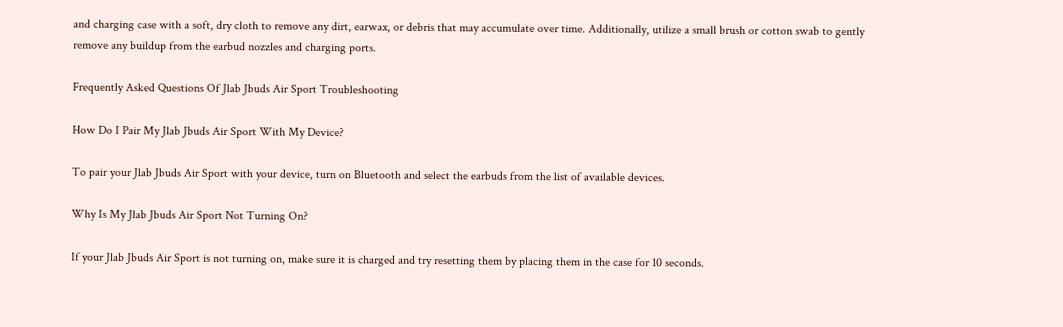and charging case with a soft, dry cloth to remove any dirt, earwax, or debris that may accumulate over time. Additionally, utilize a small brush or cotton swab to gently remove any buildup from the earbud nozzles and charging ports.

Frequently Asked Questions Of Jlab Jbuds Air Sport Troubleshooting

How Do I Pair My Jlab Jbuds Air Sport With My Device?

To pair your Jlab Jbuds Air Sport with your device, turn on Bluetooth and select the earbuds from the list of available devices.

Why Is My Jlab Jbuds Air Sport Not Turning On?

If your Jlab Jbuds Air Sport is not turning on, make sure it is charged and try resetting them by placing them in the case for 10 seconds.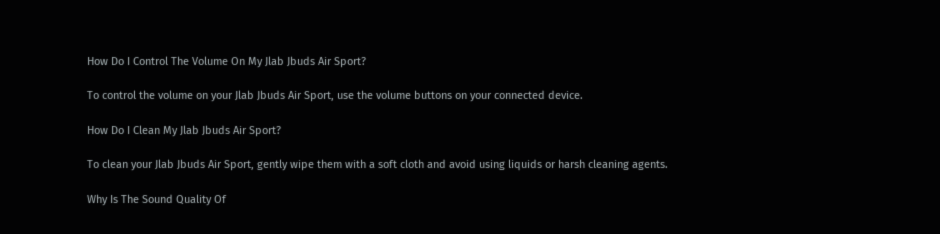How Do I Control The Volume On My Jlab Jbuds Air Sport?

To control the volume on your Jlab Jbuds Air Sport, use the volume buttons on your connected device.

How Do I Clean My Jlab Jbuds Air Sport?

To clean your Jlab Jbuds Air Sport, gently wipe them with a soft cloth and avoid using liquids or harsh cleaning agents.

Why Is The Sound Quality Of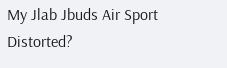My Jlab Jbuds Air Sport Distorted?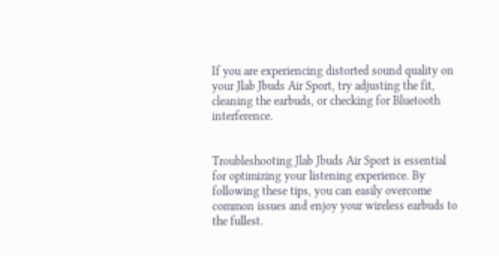If you are experiencing distorted sound quality on your Jlab Jbuds Air Sport, try adjusting the fit, cleaning the earbuds, or checking for Bluetooth interference.


Troubleshooting Jlab Jbuds Air Sport is essential for optimizing your listening experience. By following these tips, you can easily overcome common issues and enjoy your wireless earbuds to the fullest.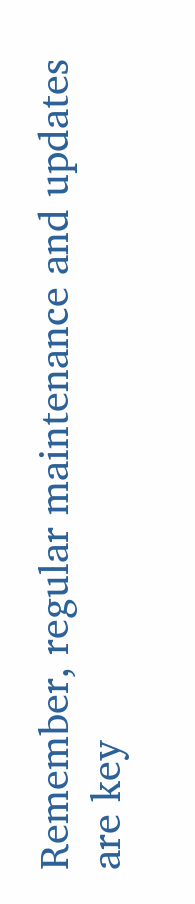Remember, regular maintenance and updates are key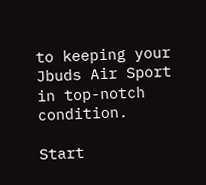to keeping your Jbuds Air Sport in top-notch condition.

Start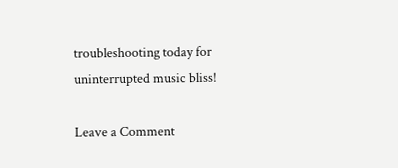troubleshooting today for uninterrupted music bliss!

Leave a Comment